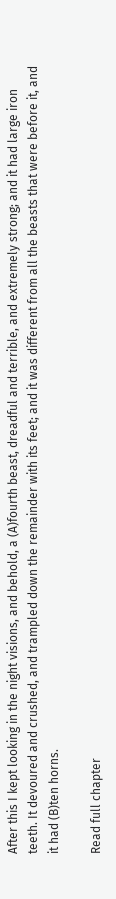After this I kept looking in the night visions, and behold, a (A)fourth beast, dreadful and terrible, and extremely strong; and it had large iron teeth. It devoured and crushed, and trampled down the remainder with its feet; and it was different from all the beasts that were before it, and it had (B)ten horns.

Read full chapter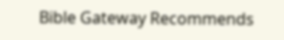Bible Gateway Recommends